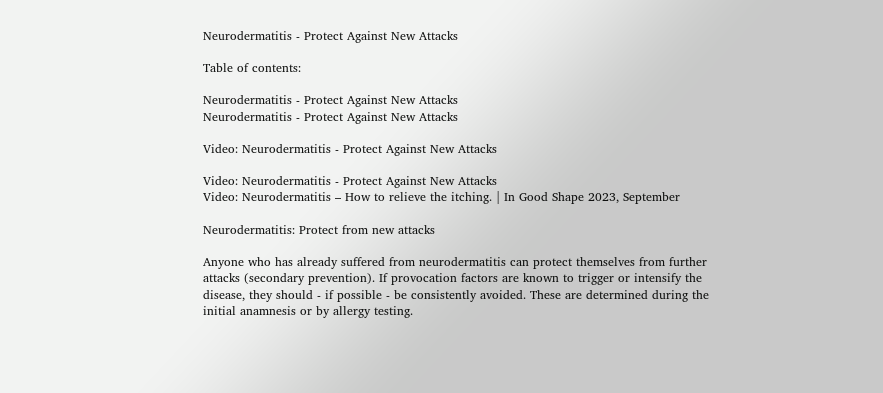Neurodermatitis - Protect Against New Attacks

Table of contents:

Neurodermatitis - Protect Against New Attacks
Neurodermatitis - Protect Against New Attacks

Video: Neurodermatitis - Protect Against New Attacks

Video: Neurodermatitis - Protect Against New Attacks
Video: Neurodermatitis – How to relieve the itching. | In Good Shape 2023, September

Neurodermatitis: Protect from new attacks

Anyone who has already suffered from neurodermatitis can protect themselves from further attacks (secondary prevention). If provocation factors are known to trigger or intensify the disease, they should - if possible - be consistently avoided. These are determined during the initial anamnesis or by allergy testing.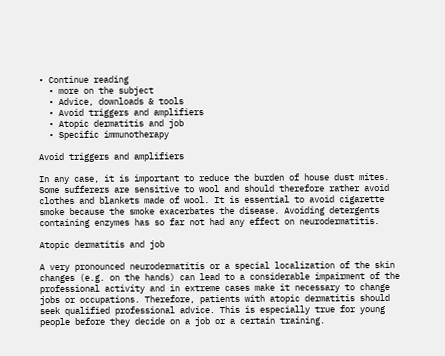• Continue reading
  • more on the subject
  • Advice, downloads & tools
  • Avoid triggers and amplifiers
  • Atopic dermatitis and job
  • Specific immunotherapy

Avoid triggers and amplifiers

In any case, it is important to reduce the burden of house dust mites. Some sufferers are sensitive to wool and should therefore rather avoid clothes and blankets made of wool. It is essential to avoid cigarette smoke because the smoke exacerbates the disease. Avoiding detergents containing enzymes has so far not had any effect on neurodermatitis.

Atopic dermatitis and job

A very pronounced neurodermatitis or a special localization of the skin changes (e.g. on the hands) can lead to a considerable impairment of the professional activity and in extreme cases make it necessary to change jobs or occupations. Therefore, patients with atopic dermatitis should seek qualified professional advice. This is especially true for young people before they decide on a job or a certain training.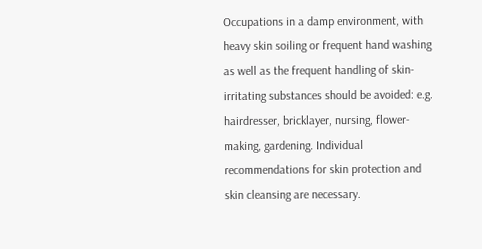Occupations in a damp environment, with heavy skin soiling or frequent hand washing as well as the frequent handling of skin-irritating substances should be avoided: e.g. hairdresser, bricklayer, nursing, flower-making, gardening. Individual recommendations for skin protection and skin cleansing are necessary.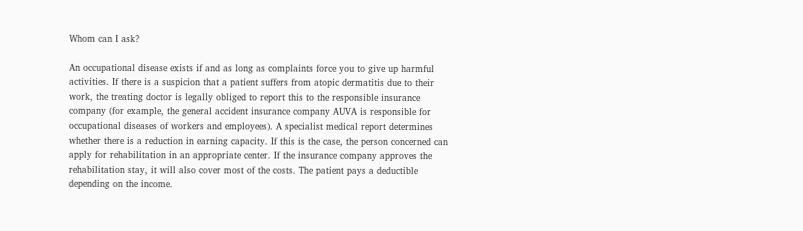Whom can I ask?

An occupational disease exists if and as long as complaints force you to give up harmful activities. If there is a suspicion that a patient suffers from atopic dermatitis due to their work, the treating doctor is legally obliged to report this to the responsible insurance company (for example, the general accident insurance company AUVA is responsible for occupational diseases of workers and employees). A specialist medical report determines whether there is a reduction in earning capacity. If this is the case, the person concerned can apply for rehabilitation in an appropriate center. If the insurance company approves the rehabilitation stay, it will also cover most of the costs. The patient pays a deductible depending on the income.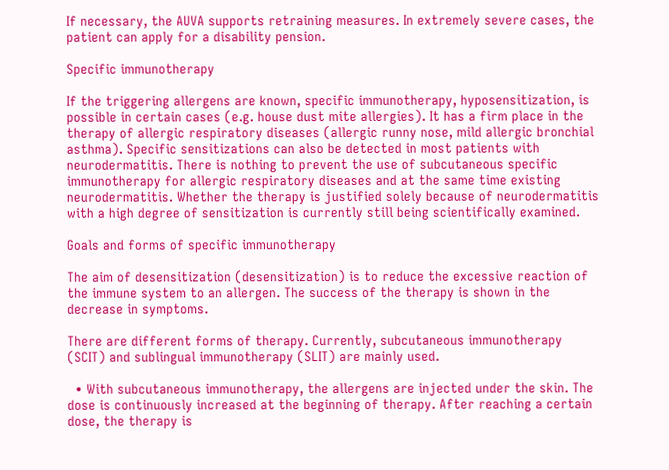If necessary, the AUVA supports retraining measures. In extremely severe cases, the patient can apply for a disability pension.

Specific immunotherapy

If the triggering allergens are known, specific immunotherapy, hyposensitization, is possible in certain cases (e.g. house dust mite allergies). It has a firm place in the therapy of allergic respiratory diseases (allergic runny nose, mild allergic bronchial asthma). Specific sensitizations can also be detected in most patients with neurodermatitis. There is nothing to prevent the use of subcutaneous specific immunotherapy for allergic respiratory diseases and at the same time existing neurodermatitis. Whether the therapy is justified solely because of neurodermatitis with a high degree of sensitization is currently still being scientifically examined.

Goals and forms of specific immunotherapy

The aim of desensitization (desensitization) is to reduce the excessive reaction of the immune system to an allergen. The success of the therapy is shown in the decrease in symptoms.

There are different forms of therapy. Currently, subcutaneous immunotherapy (SCIT) and sublingual immunotherapy (SLIT) are mainly used.

  • With subcutaneous immunotherapy, the allergens are injected under the skin. The dose is continuously increased at the beginning of therapy. After reaching a certain dose, the therapy is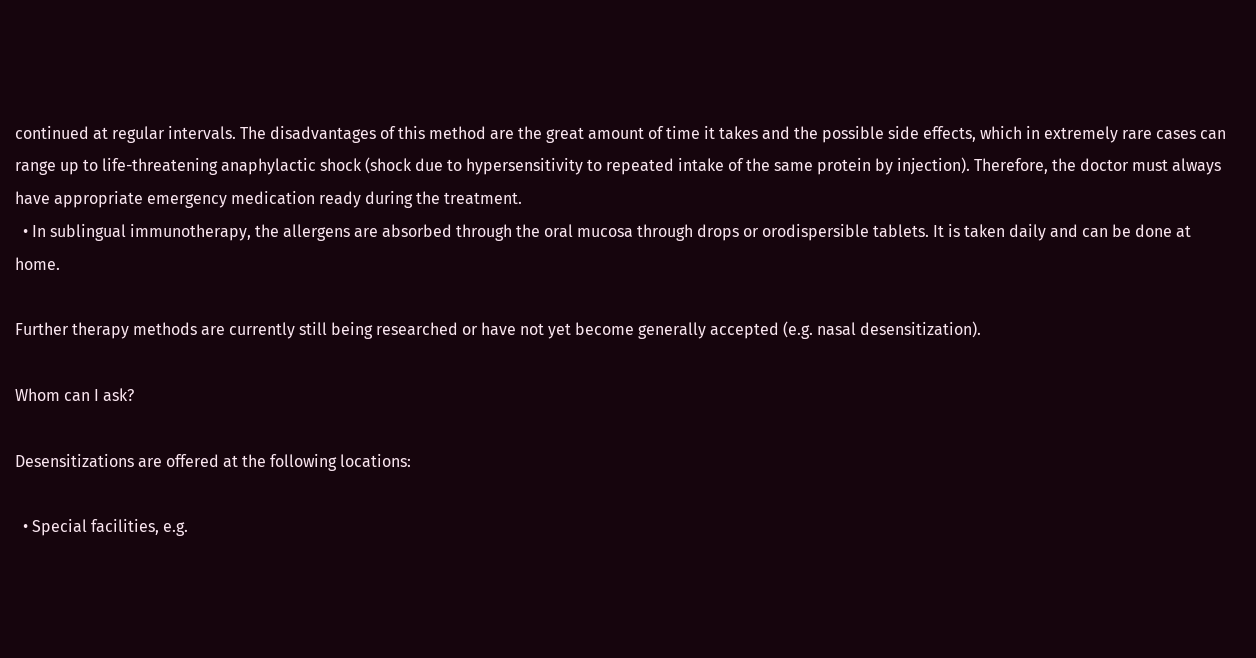continued at regular intervals. The disadvantages of this method are the great amount of time it takes and the possible side effects, which in extremely rare cases can range up to life-threatening anaphylactic shock (shock due to hypersensitivity to repeated intake of the same protein by injection). Therefore, the doctor must always have appropriate emergency medication ready during the treatment.
  • In sublingual immunotherapy, the allergens are absorbed through the oral mucosa through drops or orodispersible tablets. It is taken daily and can be done at home.

Further therapy methods are currently still being researched or have not yet become generally accepted (e.g. nasal desensitization).

Whom can I ask?

Desensitizations are offered at the following locations:

  • Special facilities, e.g.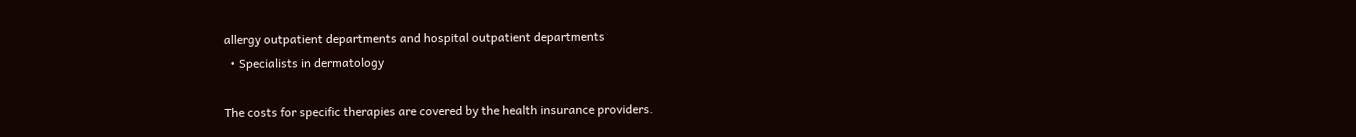allergy outpatient departments and hospital outpatient departments
  • Specialists in dermatology

The costs for specific therapies are covered by the health insurance providers.